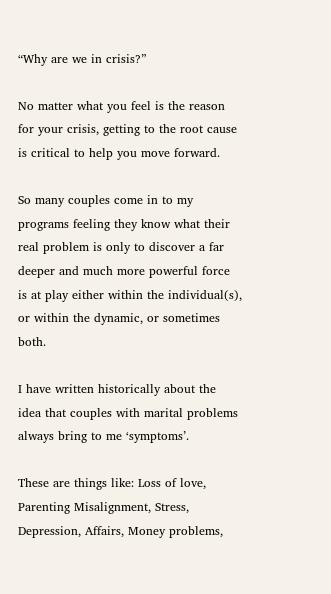“Why are we in crisis?”

No matter what you feel is the reason for your crisis, getting to the root cause is critical to help you move forward.

So many couples come in to my programs feeling they know what their real problem is only to discover a far deeper and much more powerful force is at play either within the individual(s), or within the dynamic, or sometimes both.

I have written historically about the idea that couples with marital problems always bring to me ‘symptoms’.

These are things like: Loss of love, Parenting Misalignment, Stress, Depression, Affairs, Money problems,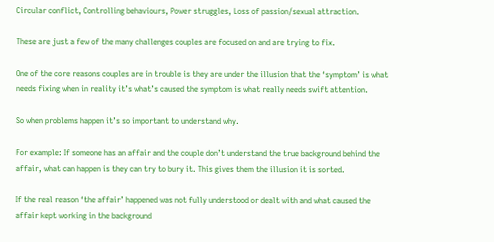Circular conflict, Controlling behaviours, Power struggles, Loss of passion/sexual attraction.

These are just a few of the many challenges couples are focused on and are trying to fix.

One of the core reasons couples are in trouble is they are under the illusion that the ‘symptom’ is what needs fixing when in reality it’s what’s caused the symptom is what really needs swift attention.

So when problems happen it’s so important to understand why.

For example: If someone has an affair and the couple don’t understand the true background behind the affair, what can happen is they can try to bury it. This gives them the illusion it is sorted.

If the real reason ‘the affair’ happened was not fully understood or dealt with and what caused the affair kept working in the background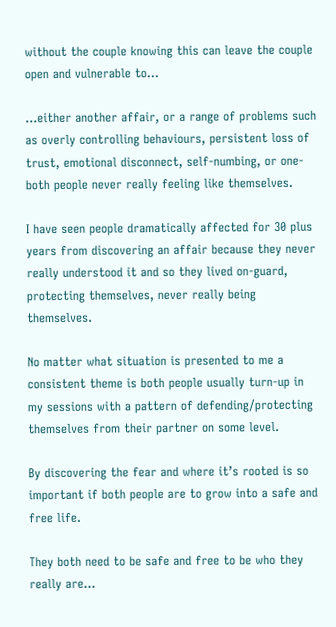without the couple knowing this can leave the couple open and vulnerable to…

…either another affair, or a range of problems such as overly controlling behaviours, persistent loss of trust, emotional disconnect, self-numbing, or one-both people never really feeling like themselves.

I have seen people dramatically affected for 30 plus years from discovering an affair because they never really understood it and so they lived on-guard, protecting themselves, never really being themselves.

No matter what situation is presented to me a consistent theme is both people usually turn-up in my sessions with a pattern of defending/protecting themselves from their partner on some level.

By discovering the fear and where it’s rooted is so important if both people are to grow into a safe and free life.

They both need to be safe and free to be who they really are…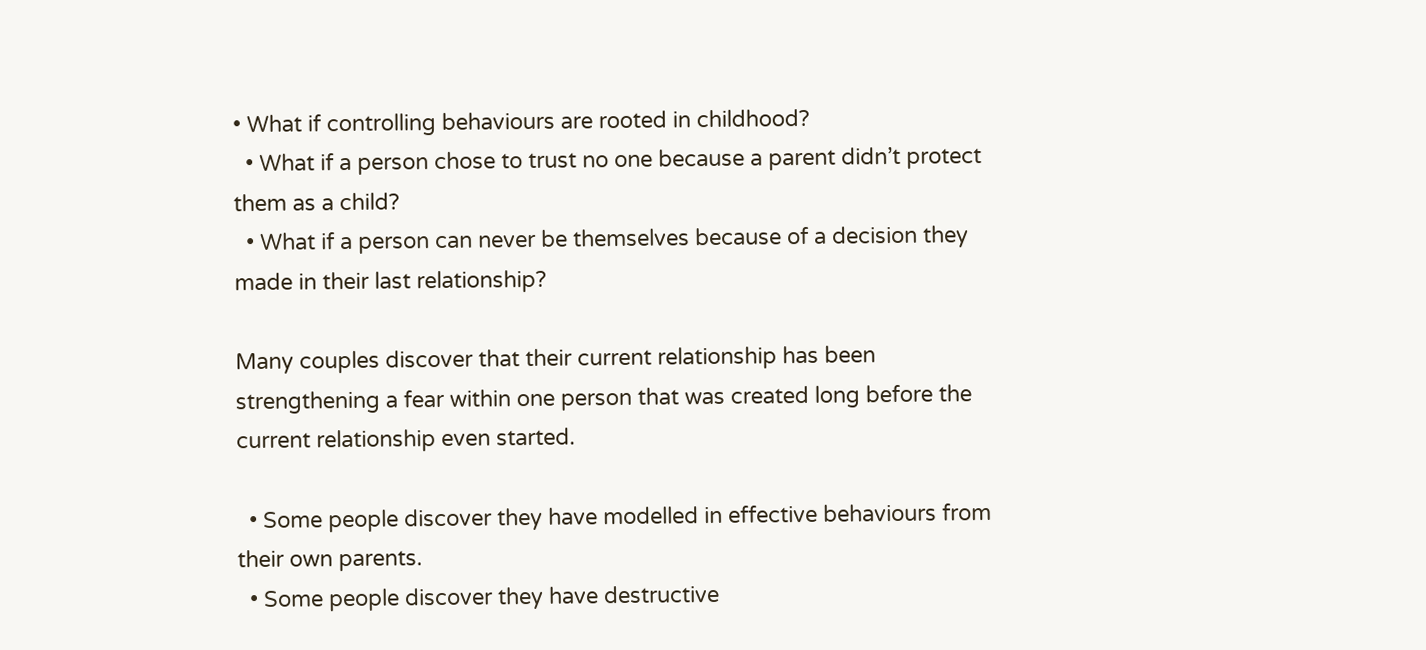• What if controlling behaviours are rooted in childhood?
  • What if a person chose to trust no one because a parent didn’t protect them as a child?
  • What if a person can never be themselves because of a decision they made in their last relationship?

Many couples discover that their current relationship has been strengthening a fear within one person that was created long before the current relationship even started.

  • Some people discover they have modelled in effective behaviours from their own parents.
  • Some people discover they have destructive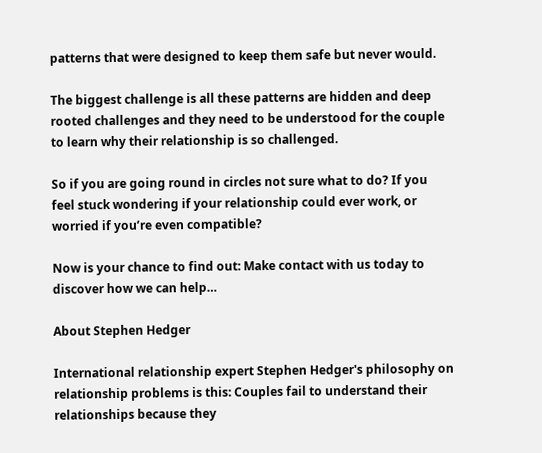patterns that were designed to keep them safe but never would.

The biggest challenge is all these patterns are hidden and deep rooted challenges and they need to be understood for the couple to learn why their relationship is so challenged.

So if you are going round in circles not sure what to do? If you feel stuck wondering if your relationship could ever work, or worried if you’re even compatible?

Now is your chance to find out: Make contact with us today to discover how we can help…

About Stephen Hedger

International relationship expert Stephen Hedger's philosophy on relationship problems is this: Couples fail to understand their relationships because they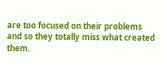are too focused on their problems and so they totally miss what created them.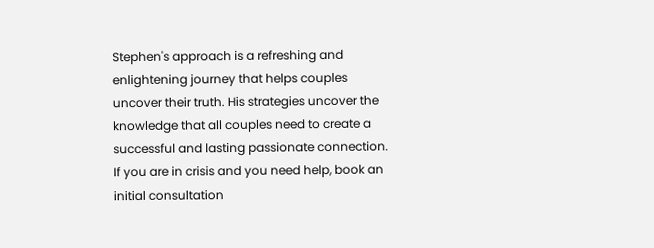Stephen's approach is a refreshing and enlightening journey that helps couples uncover their truth. His strategies uncover the knowledge that all couples need to create a successful and lasting passionate connection. If you are in crisis and you need help, book an initial consultation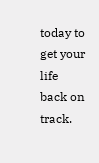today to get your life back on track.